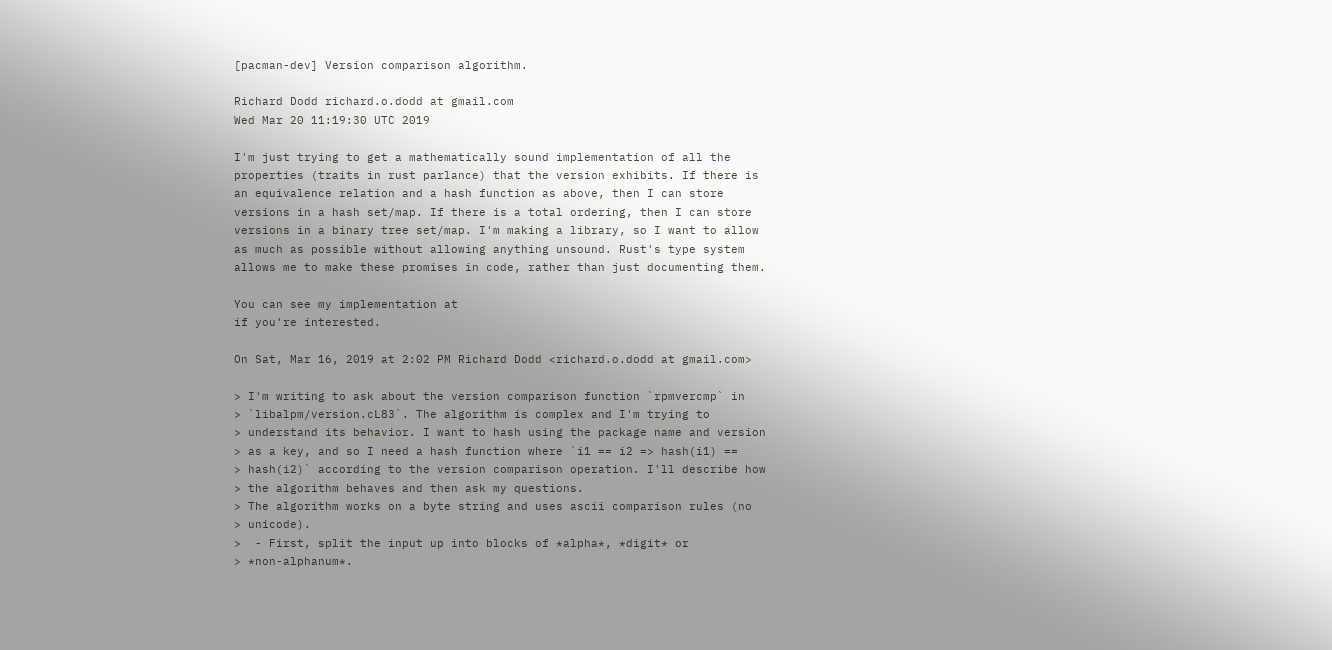[pacman-dev] Version comparison algorithm.

Richard Dodd richard.o.dodd at gmail.com
Wed Mar 20 11:19:30 UTC 2019

I'm just trying to get a mathematically sound implementation of all the
properties (traits in rust parlance) that the version exhibits. If there is
an equivalence relation and a hash function as above, then I can store
versions in a hash set/map. If there is a total ordering, then I can store
versions in a binary tree set/map. I'm making a library, so I want to allow
as much as possible without allowing anything unsound. Rust's type system
allows me to make these promises in code, rather than just documenting them.

You can see my implementation at
if you're interested.

On Sat, Mar 16, 2019 at 2:02 PM Richard Dodd <richard.o.dodd at gmail.com>

> I'm writing to ask about the version comparison function `rpmvercmp` in
> `libalpm/version.cL83`. The algorithm is complex and I'm trying to
> understand its behavior. I want to hash using the package name and version
> as a key, and so I need a hash function where `i1 == i2 => hash(i1) ==
> hash(i2)` according to the version comparison operation. I'll describe how
> the algorithm behaves and then ask my questions.
> The algorithm works on a byte string and uses ascii comparison rules (no
> unicode).
>  - First, split the input up into blocks of *alpha*, *digit* or
> *non-alphanum*.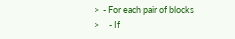>  - For each pair of blocks
>     - If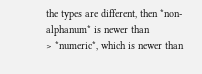the types are different, then *non-alphanum* is newer than
> *numeric*, which is newer than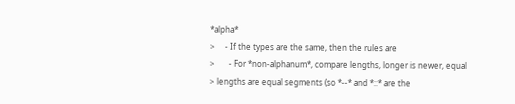*alpha*
>     - If the types are the same, then the rules are
>       - For *non-alphanum*, compare lengths, longer is newer, equal
> lengths are equal segments (so *--* and *::* are the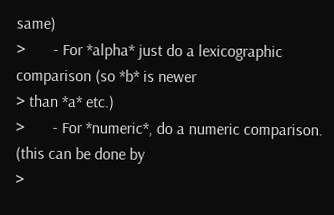same)
>       - For *alpha* just do a lexicographic comparison (so *b* is newer
> than *a* etc.)
>       - For *numeric*, do a numeric comparison. (this can be done by
>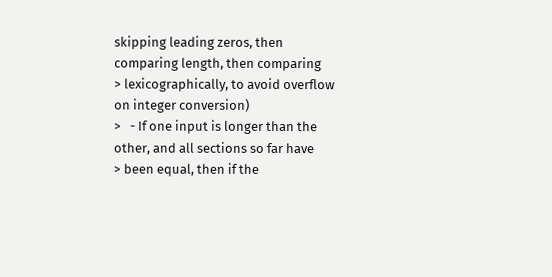skipping leading zeros, then comparing length, then comparing
> lexicographically, to avoid overflow on integer conversion)
>   - If one input is longer than the other, and all sections so far have
> been equal, then if the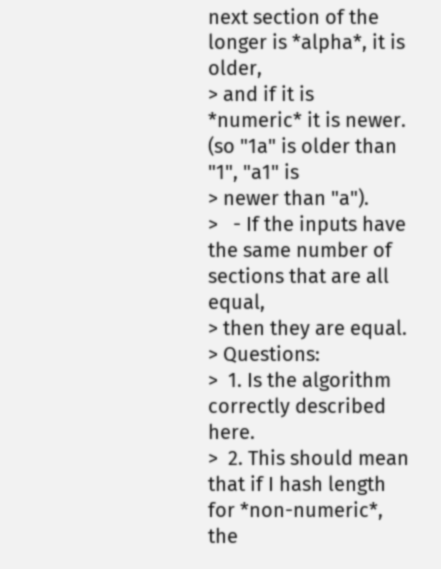next section of the longer is *alpha*, it is older,
> and if it is *numeric* it is newer. (so "1a" is older than "1", "a1" is
> newer than "a").
>   - If the inputs have the same number of sections that are all equal,
> then they are equal.
> Questions:
>  1. Is the algorithm correctly described here.
>  2. This should mean that if I hash length for *non-numeric*, the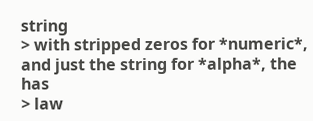string
> with stripped zeros for *numeric*, and just the string for *alpha*, the has
> law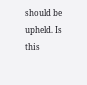should be upheld. Is this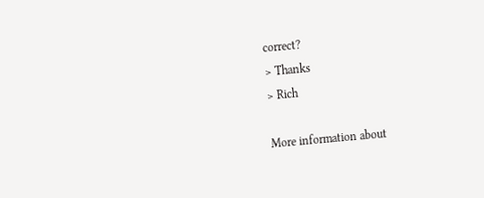correct?
> Thanks
> Rich

More information about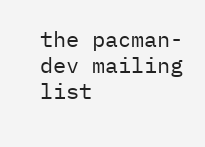the pacman-dev mailing list